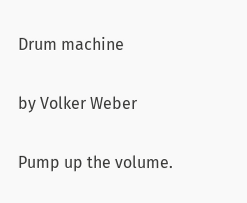Drum machine

by Volker Weber

Pump up the volume.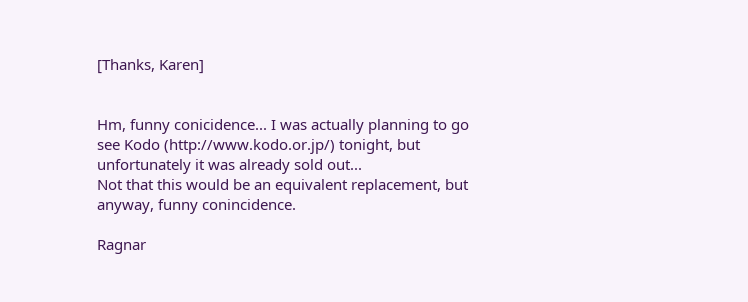[Thanks, Karen]


Hm, funny conicidence... I was actually planning to go see Kodo (http://www.kodo.or.jp/) tonight, but unfortunately it was already sold out...
Not that this would be an equivalent replacement, but anyway, funny conincidence.

Ragnar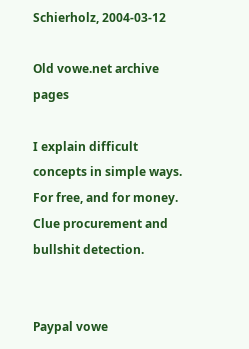Schierholz, 2004-03-12

Old vowe.net archive pages

I explain difficult concepts in simple ways. For free, and for money. Clue procurement and bullshit detection.


Paypal vowe